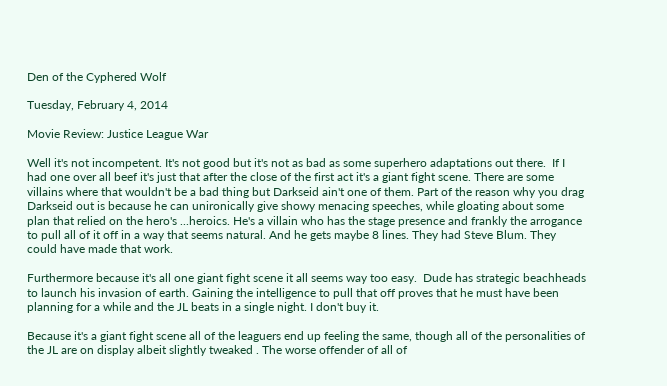Den of the Cyphered Wolf

Tuesday, February 4, 2014

Movie Review: Justice League War

Well it's not incompetent. It's not good but it's not as bad as some superhero adaptations out there.  If I had one over all beef it's just that after the close of the first act it's a giant fight scene. There are some villains where that wouldn't be a bad thing but Darkseid ain't one of them. Part of the reason why you drag Darkseid out is because he can unironically give showy menacing speeches, while gloating about some plan that relied on the hero's ...heroics. He's a villain who has the stage presence and frankly the arrogance to pull all of it off in a way that seems natural. And he gets maybe 8 lines. They had Steve Blum. They could have made that work.

Furthermore because it's all one giant fight scene it all seems way too easy.  Dude has strategic beachheads to launch his invasion of earth. Gaining the intelligence to pull that off proves that he must have been planning for a while and the JL beats in a single night. I don't buy it.

Because it's a giant fight scene all of the leaguers end up feeling the same, though all of the personalities of the JL are on display albeit slightly tweaked . The worse offender of all of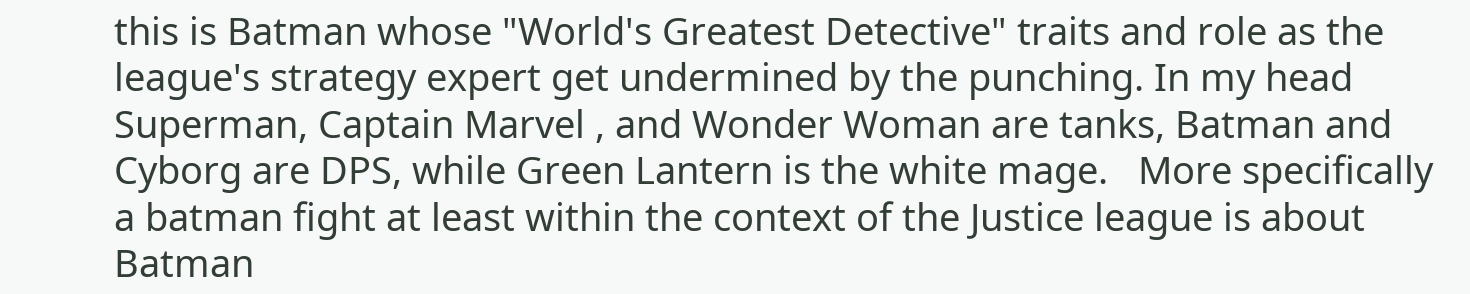this is Batman whose "World's Greatest Detective" traits and role as the league's strategy expert get undermined by the punching. In my head Superman, Captain Marvel , and Wonder Woman are tanks, Batman and Cyborg are DPS, while Green Lantern is the white mage.   More specifically a batman fight at least within the context of the Justice league is about Batman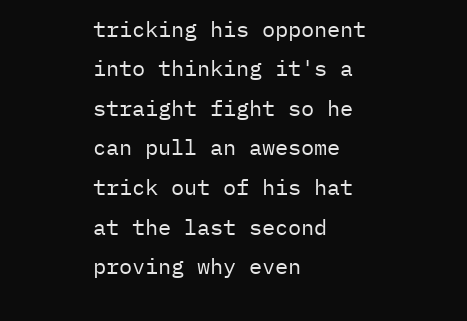tricking his opponent into thinking it's a straight fight so he can pull an awesome trick out of his hat at the last second proving why even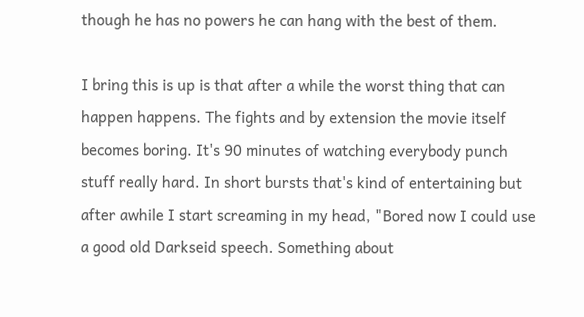though he has no powers he can hang with the best of them.

I bring this is up is that after a while the worst thing that can happen happens. The fights and by extension the movie itself becomes boring. It's 90 minutes of watching everybody punch stuff really hard. In short bursts that's kind of entertaining but after awhile I start screaming in my head, "Bored now I could use a good old Darkseid speech. Something about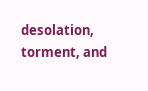desolation, torment, and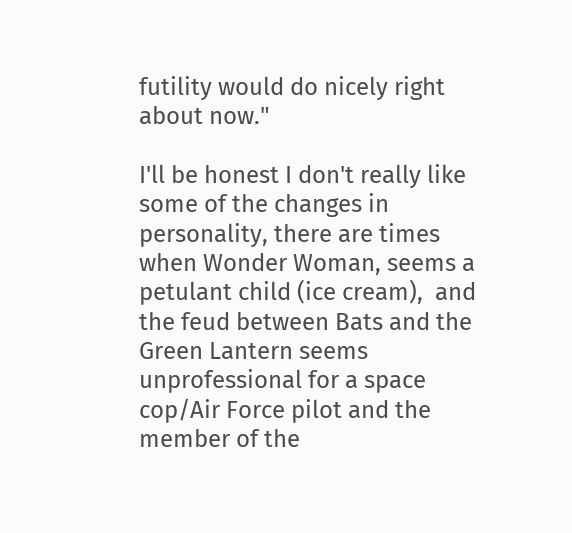futility would do nicely right about now."

I'll be honest I don't really like some of the changes in personality, there are times when Wonder Woman, seems a petulant child (ice cream),  and the feud between Bats and the Green Lantern seems unprofessional for a space cop/Air Force pilot and the member of the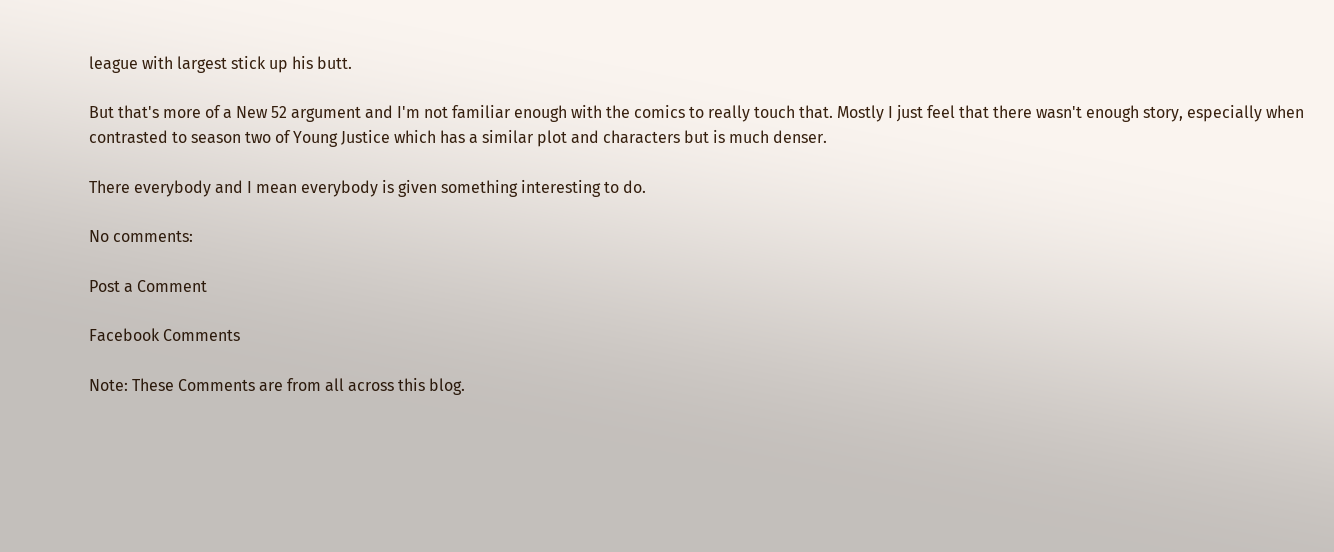league with largest stick up his butt.

But that's more of a New 52 argument and I'm not familiar enough with the comics to really touch that. Mostly I just feel that there wasn't enough story, especially when contrasted to season two of Young Justice which has a similar plot and characters but is much denser.

There everybody and I mean everybody is given something interesting to do.

No comments:

Post a Comment

Facebook Comments

Note: These Comments are from all across this blog.